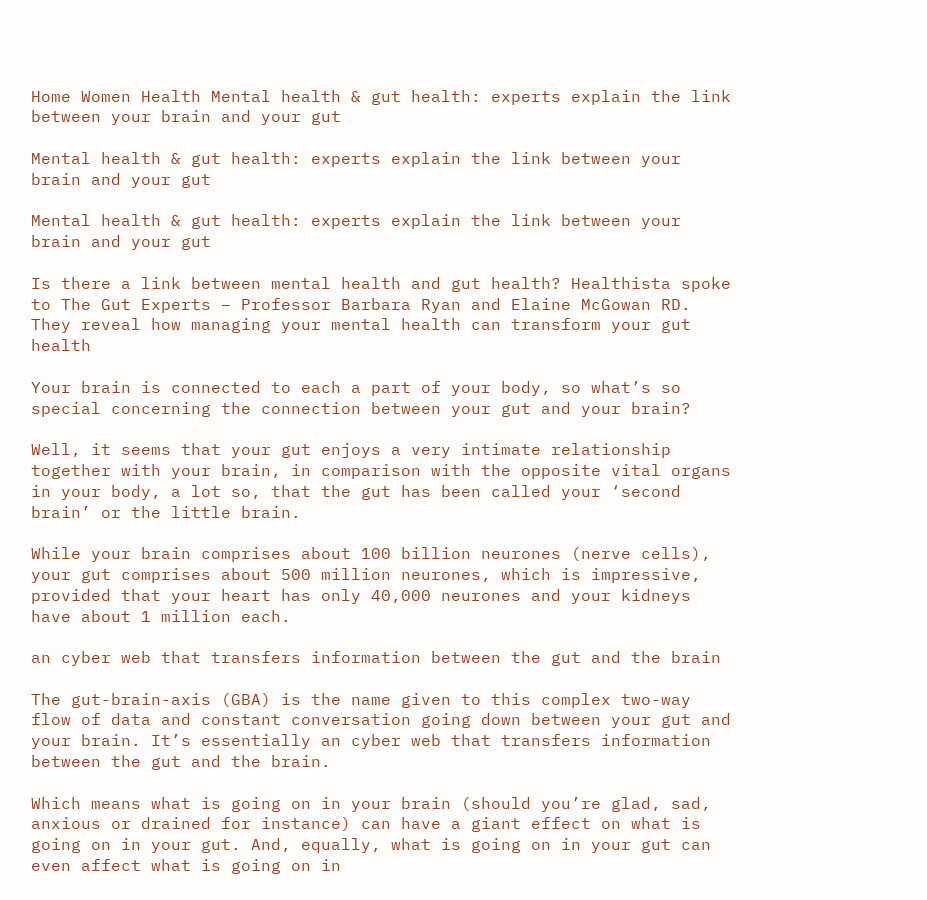Home Women Health Mental health & gut health: experts explain the link between your brain and your gut

Mental health & gut health: experts explain the link between your brain and your gut

Mental health & gut health: experts explain the link between your brain and your gut

Is there a link between mental health and gut health? Healthista spoke to The Gut Experts – Professor Barbara Ryan and Elaine McGowan RD. They reveal how managing your mental health can transform your gut health

Your brain is connected to each a part of your body, so what’s so special concerning the connection between your gut and your brain?

Well, it seems that your gut enjoys a very intimate relationship together with your brain, in comparison with the opposite vital organs in your body, a lot so, that the gut has been called your ‘second brain’ or the little brain.

While your brain comprises about 100 billion neurones (nerve cells), your gut comprises about 500 million neurones, which is impressive, provided that your heart has only 40,000 neurones and your kidneys have about 1 million each.

an cyber web that transfers information between the gut and the brain

The gut-brain-axis (GBA) is the name given to this complex two-way flow of data and constant conversation going down between your gut and your brain. It’s essentially an cyber web that transfers information between the gut and the brain.

Which means what is going on in your brain (should you’re glad, sad, anxious or drained for instance) can have a giant effect on what is going on in your gut. And, equally, what is going on in your gut can even affect what is going on in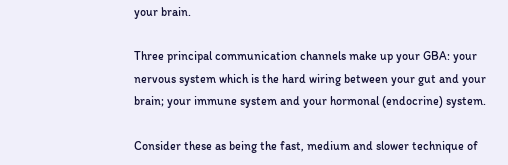your brain.

Three principal communication channels make up your GBA: your nervous system which is the hard wiring between your gut and your brain; your immune system and your hormonal (endocrine) system.

Consider these as being the fast, medium and slower technique of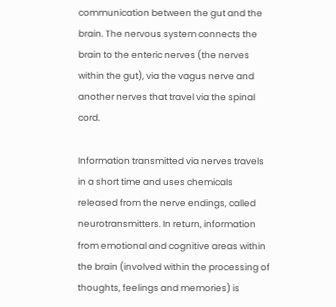communication between the gut and the brain. The nervous system connects the brain to the enteric nerves (the nerves within the gut), via the vagus nerve and another nerves that travel via the spinal cord.

Information transmitted via nerves travels in a short time and uses chemicals released from the nerve endings, called neurotransmitters. In return, information from emotional and cognitive areas within the brain (involved within the processing of thoughts, feelings and memories) is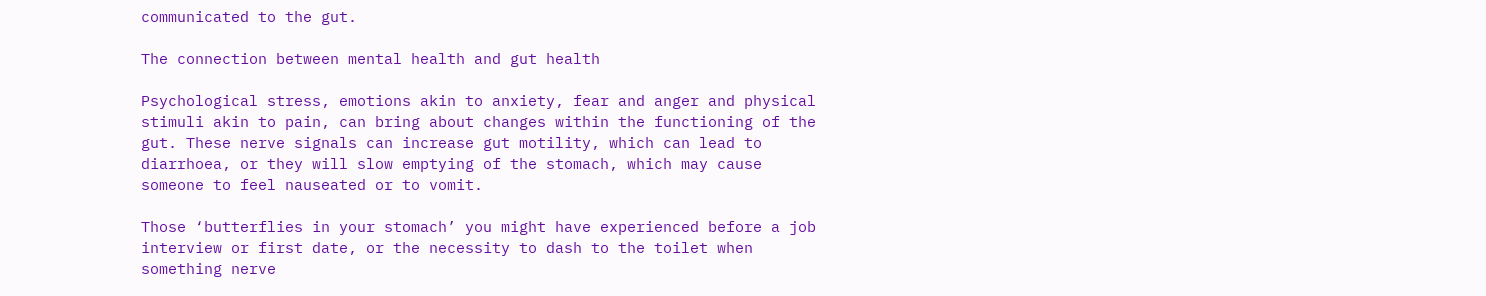communicated to the gut.

The connection between mental health and gut health

Psychological stress, emotions akin to anxiety, fear and anger and physical stimuli akin to pain, can bring about changes within the functioning of the gut. These nerve signals can increase gut motility, which can lead to diarrhoea, or they will slow emptying of the stomach, which may cause someone to feel nauseated or to vomit.

Those ‘butterflies in your stomach’ you might have experienced before a job interview or first date, or the necessity to dash to the toilet when something nerve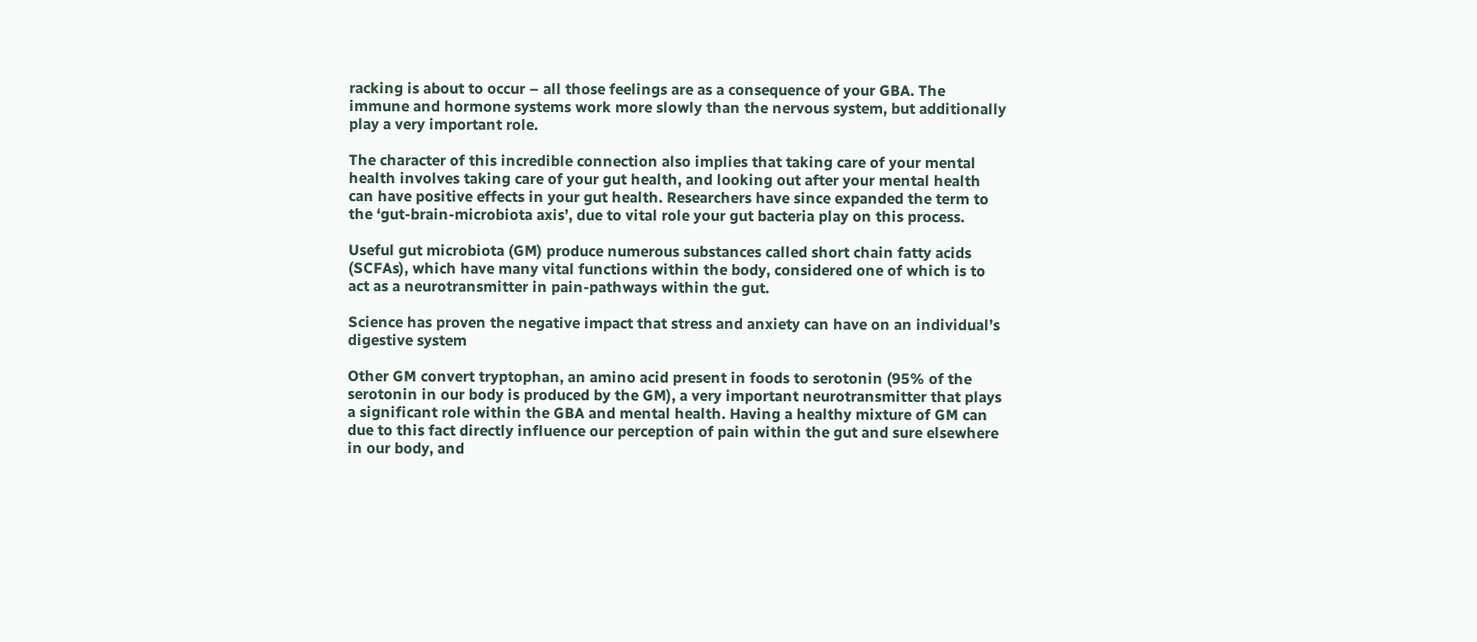racking is about to occur – all those feelings are as a consequence of your GBA. The immune and hormone systems work more slowly than the nervous system, but additionally play a very important role.

The character of this incredible connection also implies that taking care of your mental health involves taking care of your gut health, and looking out after your mental health can have positive effects in your gut health. Researchers have since expanded the term to the ‘gut-brain-microbiota axis’, due to vital role your gut bacteria play on this process.

Useful gut microbiota (GM) produce numerous substances called short chain fatty acids (SCFAs), which have many vital functions within the body, considered one of which is to act as a neurotransmitter in pain-pathways within the gut.

Science has proven the negative impact that stress and anxiety can have on an individual’s digestive system

Other GM convert tryptophan, an amino acid present in foods to serotonin (95% of the serotonin in our body is produced by the GM), a very important neurotransmitter that plays a significant role within the GBA and mental health. Having a healthy mixture of GM can due to this fact directly influence our perception of pain within the gut and sure elsewhere in our body, and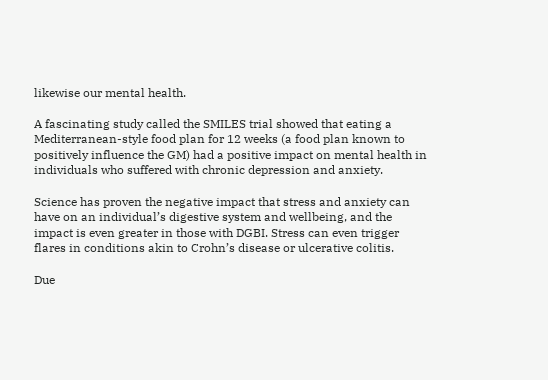likewise our mental health.

A fascinating study called the SMILES trial showed that eating a Mediterranean-style food plan for 12 weeks (a food plan known to positively influence the GM) had a positive impact on mental health in individuals who suffered with chronic depression and anxiety.

Science has proven the negative impact that stress and anxiety can have on an individual’s digestive system and wellbeing, and the impact is even greater in those with DGBI. Stress can even trigger flares in conditions akin to Crohn’s disease or ulcerative colitis.

Due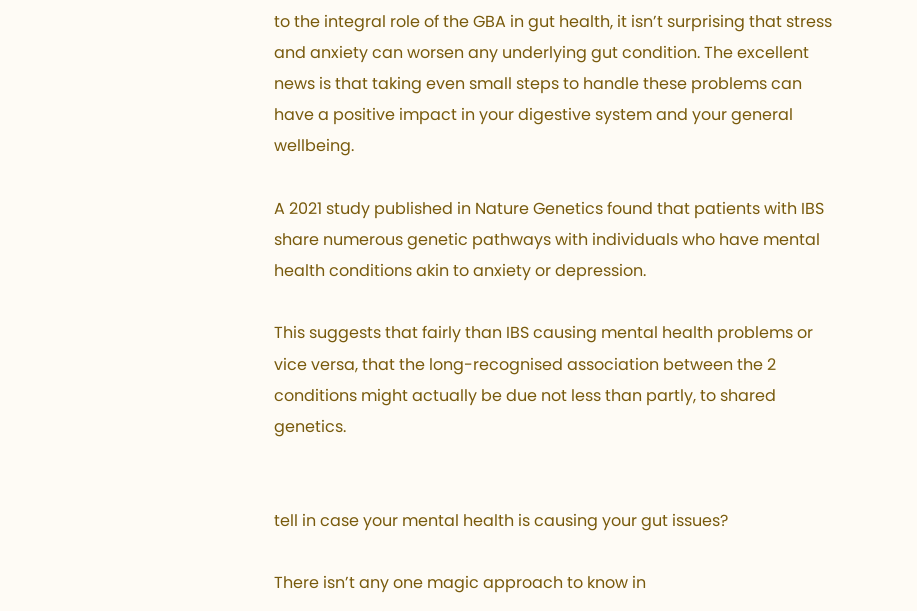to the integral role of the GBA in gut health, it isn’t surprising that stress and anxiety can worsen any underlying gut condition. The excellent news is that taking even small steps to handle these problems can have a positive impact in your digestive system and your general wellbeing.

A 2021 study published in Nature Genetics found that patients with IBS share numerous genetic pathways with individuals who have mental health conditions akin to anxiety or depression.

This suggests that fairly than IBS causing mental health problems or vice versa, that the long-recognised association between the 2 conditions might actually be due not less than partly, to shared genetics.


tell in case your mental health is causing your gut issues?

There isn’t any one magic approach to know in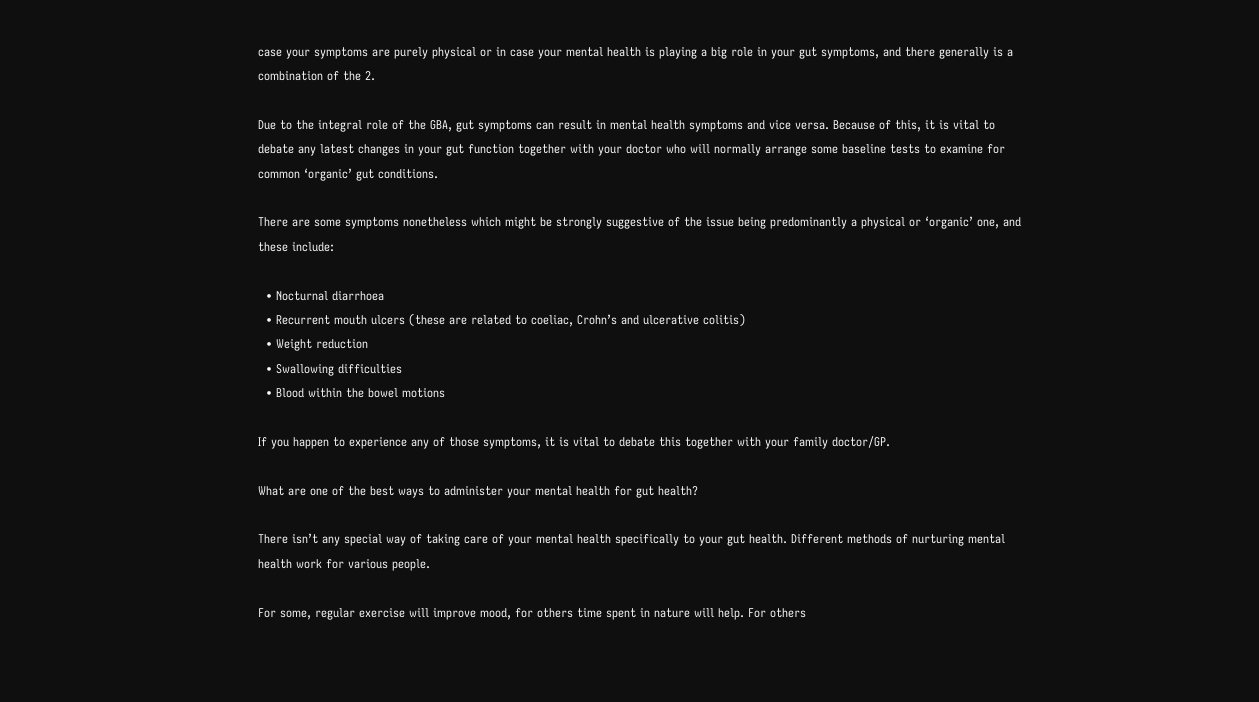case your symptoms are purely physical or in case your mental health is playing a big role in your gut symptoms, and there generally is a combination of the 2.

Due to the integral role of the GBA, gut symptoms can result in mental health symptoms and vice versa. Because of this, it is vital to debate any latest changes in your gut function together with your doctor who will normally arrange some baseline tests to examine for common ‘organic’ gut conditions.

There are some symptoms nonetheless which might be strongly suggestive of the issue being predominantly a physical or ‘organic’ one, and these include:

  • Nocturnal diarrhoea
  • Recurrent mouth ulcers (these are related to coeliac, Crohn’s and ulcerative colitis)
  • Weight reduction
  • Swallowing difficulties
  • Blood within the bowel motions

If you happen to experience any of those symptoms, it is vital to debate this together with your family doctor/GP.

What are one of the best ways to administer your mental health for gut health?

There isn’t any special way of taking care of your mental health specifically to your gut health. Different methods of nurturing mental health work for various people.

For some, regular exercise will improve mood, for others time spent in nature will help. For others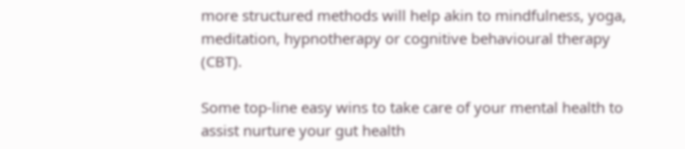more structured methods will help akin to mindfulness, yoga, meditation, hypnotherapy or cognitive behavioural therapy (CBT).

Some top-line easy wins to take care of your mental health to assist nurture your gut health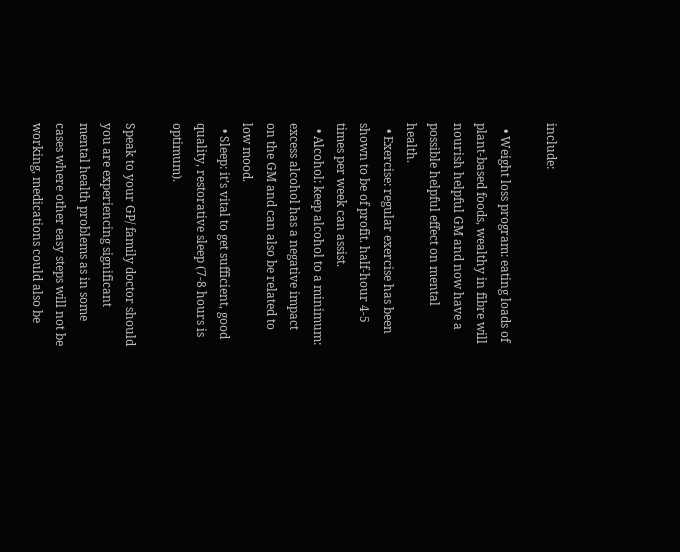include:

  • Weight loss program: eating loads of plant-based foods, wealthy in fibre will nourish helpful GM and now have a possible helpful effect on mental health.
  • Exercise: regular exercise has been shown to be of profit. half-hour 4-5 times per week can assist.
  • Alcohol: keep alcohol to a minimum: excess alcohol has a negative impact on the GM and can also be related to low mood.
  • Sleep: it’s vital to get sufficient, good quality, restorative sleep (7-8 hours is optimum).

Speak to your GP/ family doctor should you are experiencing significant mental health problems as in some cases where other easy steps will not be working, medications could also be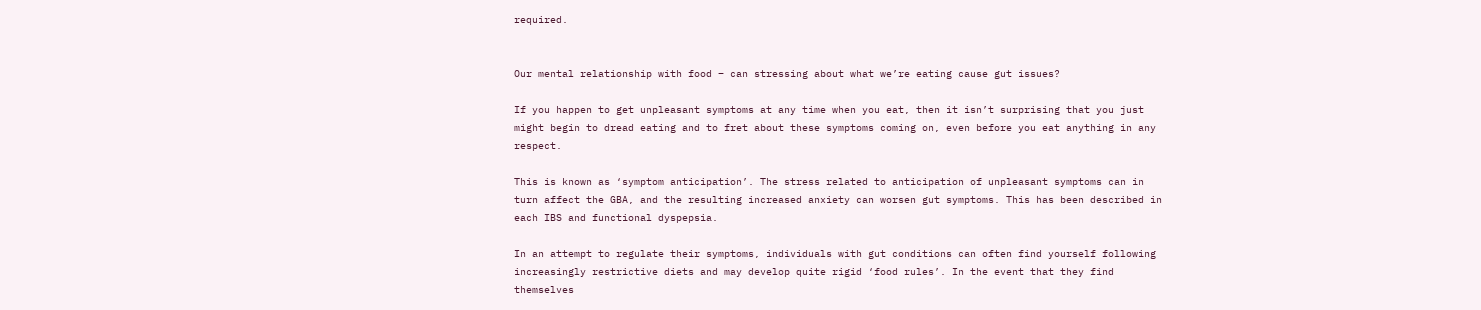required.


Our mental relationship with food – can stressing about what we’re eating cause gut issues?

If you happen to get unpleasant symptoms at any time when you eat, then it isn’t surprising that you just might begin to dread eating and to fret about these symptoms coming on, even before you eat anything in any respect.

This is known as ‘symptom anticipation’. The stress related to anticipation of unpleasant symptoms can in turn affect the GBA, and the resulting increased anxiety can worsen gut symptoms. This has been described in each IBS and functional dyspepsia.

In an attempt to regulate their symptoms, individuals with gut conditions can often find yourself following increasingly restrictive diets and may develop quite rigid ‘food rules’. In the event that they find themselves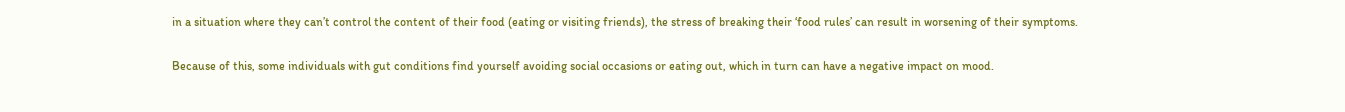in a situation where they can’t control the content of their food (eating or visiting friends), the stress of breaking their ‘food rules’ can result in worsening of their symptoms.

Because of this, some individuals with gut conditions find yourself avoiding social occasions or eating out, which in turn can have a negative impact on mood.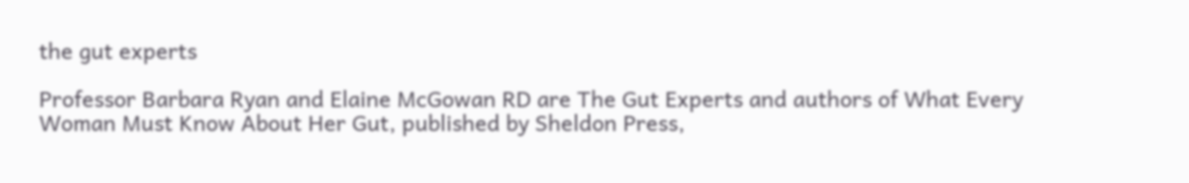the gut experts

Professor Barbara Ryan and Elaine McGowan RD are The Gut Experts and authors of What Every Woman Must Know About Her Gut, published by Sheldon Press,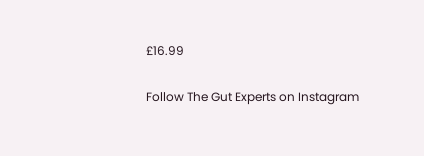£16.99

Follow The Gut Experts on Instagram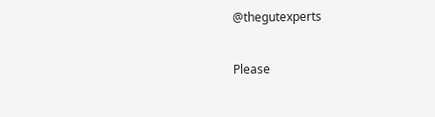@thegutexperts


Please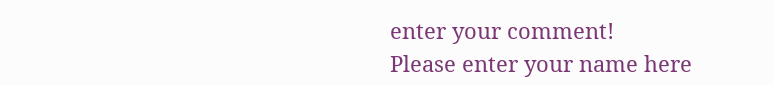enter your comment!
Please enter your name here